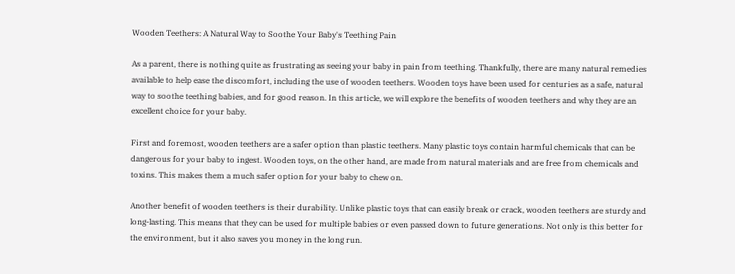Wooden Teethers: A Natural Way to Soothe Your Baby's Teething Pain

As a parent, there is nothing quite as frustrating as seeing your baby in pain from teething. Thankfully, there are many natural remedies available to help ease the discomfort, including the use of wooden teethers. Wooden toys have been used for centuries as a safe, natural way to soothe teething babies, and for good reason. In this article, we will explore the benefits of wooden teethers and why they are an excellent choice for your baby.

First and foremost, wooden teethers are a safer option than plastic teethers. Many plastic toys contain harmful chemicals that can be dangerous for your baby to ingest. Wooden toys, on the other hand, are made from natural materials and are free from chemicals and toxins. This makes them a much safer option for your baby to chew on.

Another benefit of wooden teethers is their durability. Unlike plastic toys that can easily break or crack, wooden teethers are sturdy and long-lasting. This means that they can be used for multiple babies or even passed down to future generations. Not only is this better for the environment, but it also saves you money in the long run.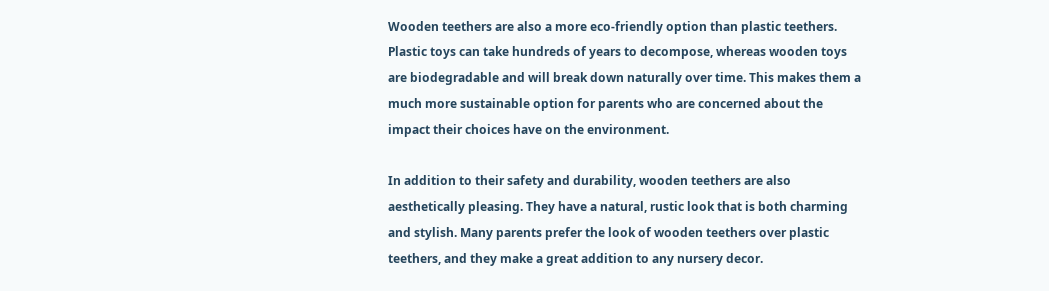Wooden teethers are also a more eco-friendly option than plastic teethers. Plastic toys can take hundreds of years to decompose, whereas wooden toys are biodegradable and will break down naturally over time. This makes them a much more sustainable option for parents who are concerned about the impact their choices have on the environment.

In addition to their safety and durability, wooden teethers are also aesthetically pleasing. They have a natural, rustic look that is both charming and stylish. Many parents prefer the look of wooden teethers over plastic teethers, and they make a great addition to any nursery decor.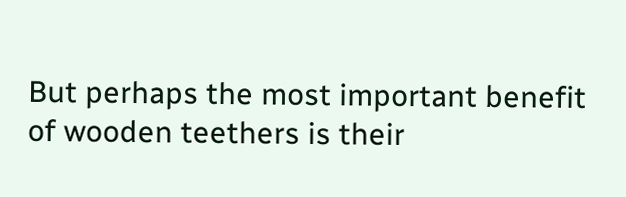But perhaps the most important benefit of wooden teethers is their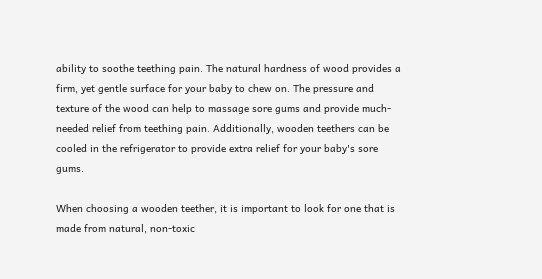ability to soothe teething pain. The natural hardness of wood provides a firm, yet gentle surface for your baby to chew on. The pressure and texture of the wood can help to massage sore gums and provide much-needed relief from teething pain. Additionally, wooden teethers can be cooled in the refrigerator to provide extra relief for your baby's sore gums.

When choosing a wooden teether, it is important to look for one that is made from natural, non-toxic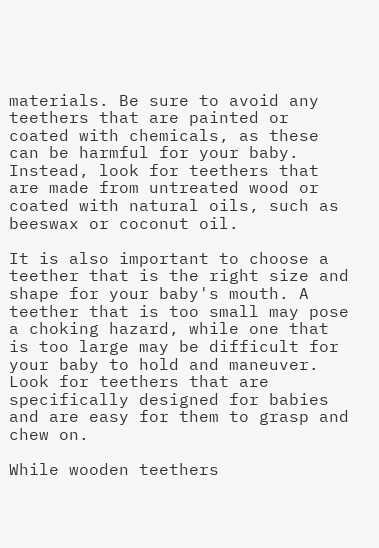materials. Be sure to avoid any teethers that are painted or coated with chemicals, as these can be harmful for your baby. Instead, look for teethers that are made from untreated wood or coated with natural oils, such as beeswax or coconut oil.

It is also important to choose a teether that is the right size and shape for your baby's mouth. A teether that is too small may pose a choking hazard, while one that is too large may be difficult for your baby to hold and maneuver. Look for teethers that are specifically designed for babies and are easy for them to grasp and chew on.

While wooden teethers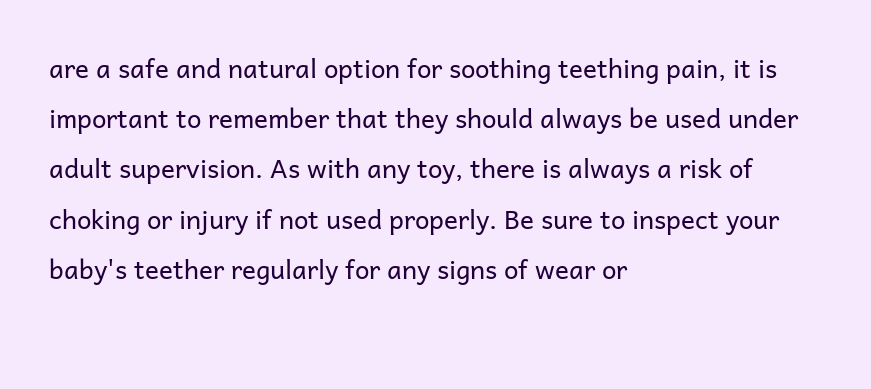are a safe and natural option for soothing teething pain, it is important to remember that they should always be used under adult supervision. As with any toy, there is always a risk of choking or injury if not used properly. Be sure to inspect your baby's teether regularly for any signs of wear or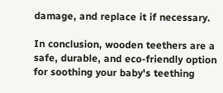damage, and replace it if necessary.

In conclusion, wooden teethers are a safe, durable, and eco-friendly option for soothing your baby's teething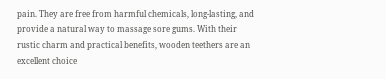pain. They are free from harmful chemicals, long-lasting, and provide a natural way to massage sore gums. With their rustic charm and practical benefits, wooden teethers are an excellent choice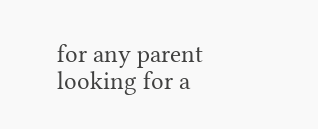for any parent looking for a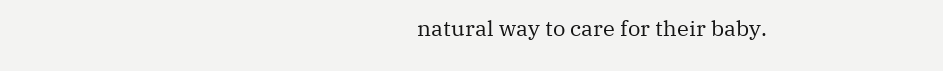natural way to care for their baby.